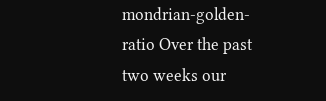mondrian-golden-ratio Over the past two weeks our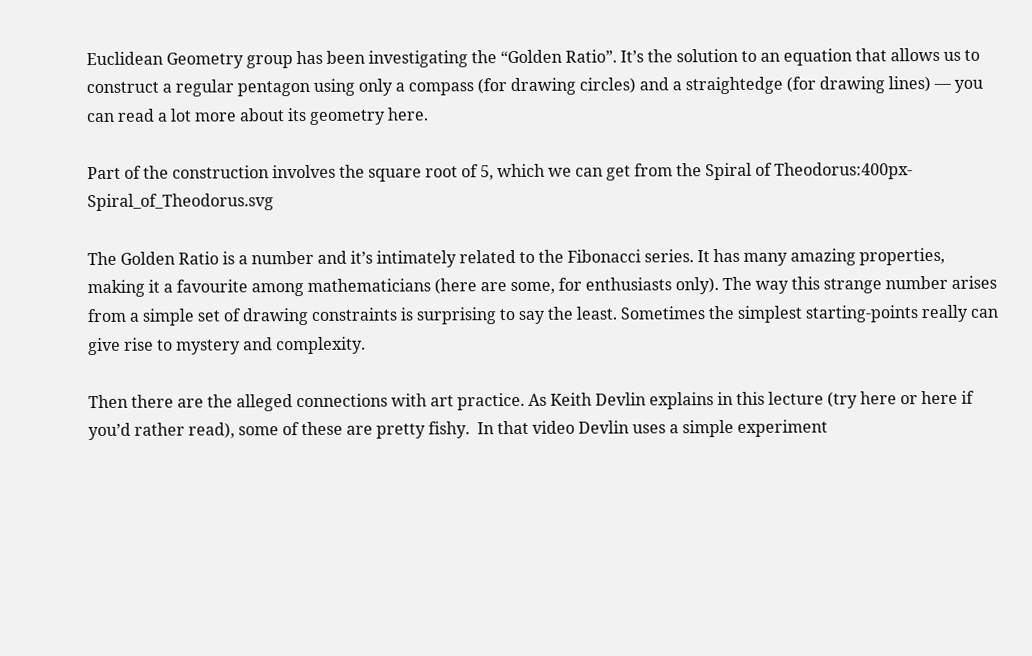Euclidean Geometry group has been investigating the “Golden Ratio”. It’s the solution to an equation that allows us to construct a regular pentagon using only a compass (for drawing circles) and a straightedge (for drawing lines) — you can read a lot more about its geometry here.

Part of the construction involves the square root of 5, which we can get from the Spiral of Theodorus:400px-Spiral_of_Theodorus.svg

The Golden Ratio is a number and it’s intimately related to the Fibonacci series. It has many amazing properties, making it a favourite among mathematicians (here are some, for enthusiasts only). The way this strange number arises from a simple set of drawing constraints is surprising to say the least. Sometimes the simplest starting-points really can give rise to mystery and complexity.

Then there are the alleged connections with art practice. As Keith Devlin explains in this lecture (try here or here if you’d rather read), some of these are pretty fishy.  In that video Devlin uses a simple experiment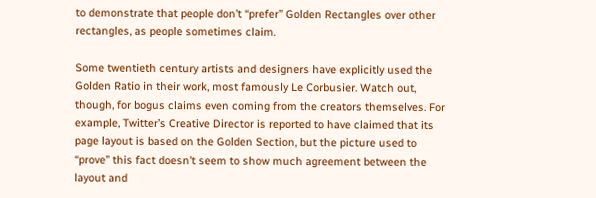to demonstrate that people don’t “prefer” Golden Rectangles over other rectangles, as people sometimes claim.

Some twentieth century artists and designers have explicitly used the Golden Ratio in their work, most famously Le Corbusier. Watch out, though, for bogus claims even coming from the creators themselves. For example, Twitter’s Creative Director is reported to have claimed that its page layout is based on the Golden Section, but the picture used to “prove” this fact doesn’t seem to show much agreement between the layout and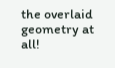the overlaid geometry at all!